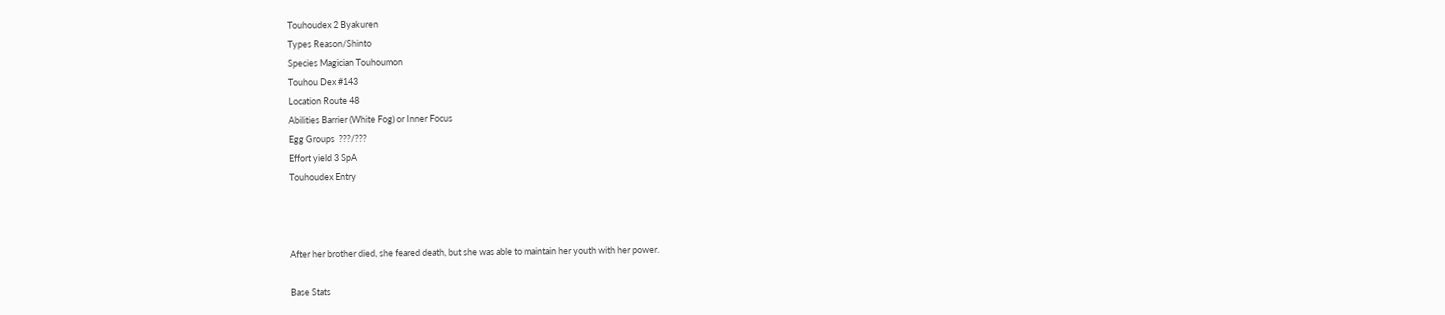Touhoudex 2 Byakuren
Types Reason/Shinto
Species Magician Touhoumon
Touhou Dex #143
Location Route 48
Abilities Barrier (White Fog) or Inner Focus
Egg Groups  ???/???
Effort yield 3 SpA
Touhoudex Entry



After her brother died, she feared death, but she was able to maintain her youth with her power.

Base Stats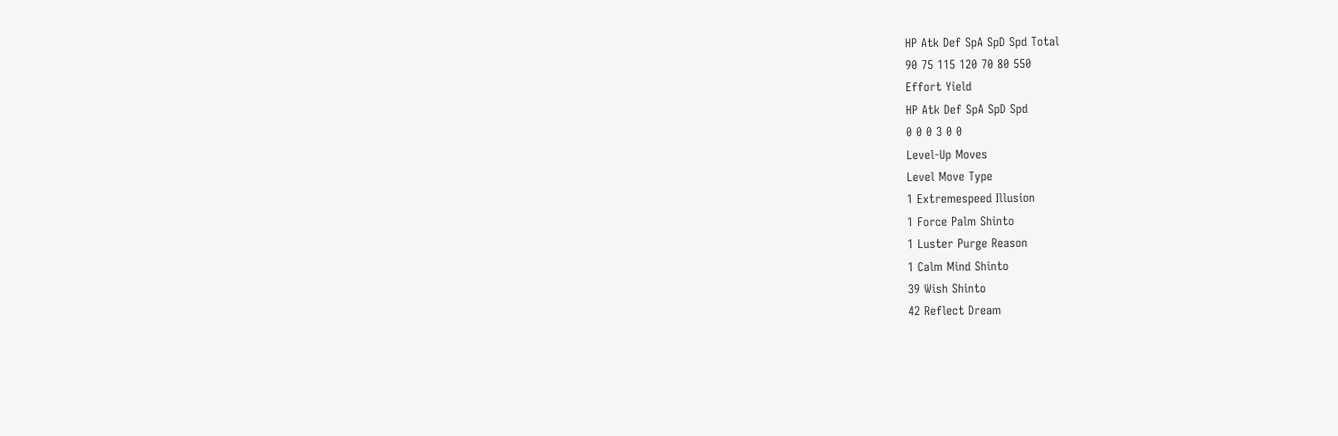HP Atk Def SpA SpD Spd Total
90 75 115 120 70 80 550
Effort Yield
HP Atk Def SpA SpD Spd
0 0 0 3 0 0
Level-Up Moves
Level Move Type
1 Extremespeed Illusion
1 Force Palm Shinto
1 Luster Purge Reason
1 Calm Mind Shinto
39 Wish Shinto
42 Reflect Dream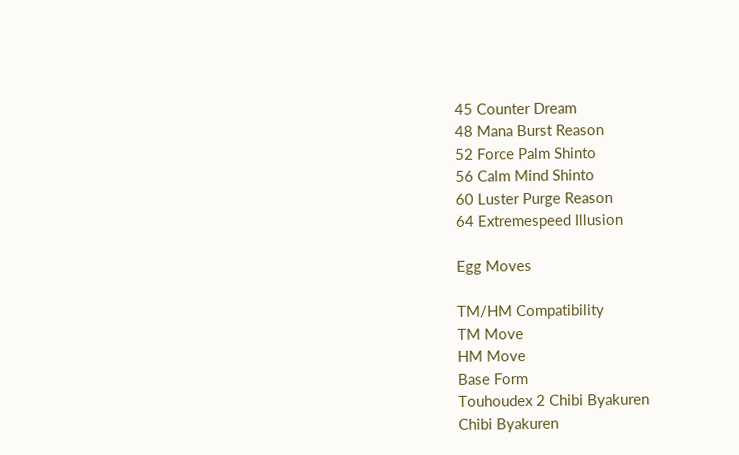45 Counter Dream
48 Mana Burst Reason
52 Force Palm Shinto
56 Calm Mind Shinto
60 Luster Purge Reason
64 Extremespeed Illusion

Egg Moves

TM/HM Compatibility
TM Move
HM Move
Base Form
Touhoudex 2 Chibi Byakuren
Chibi Byakuren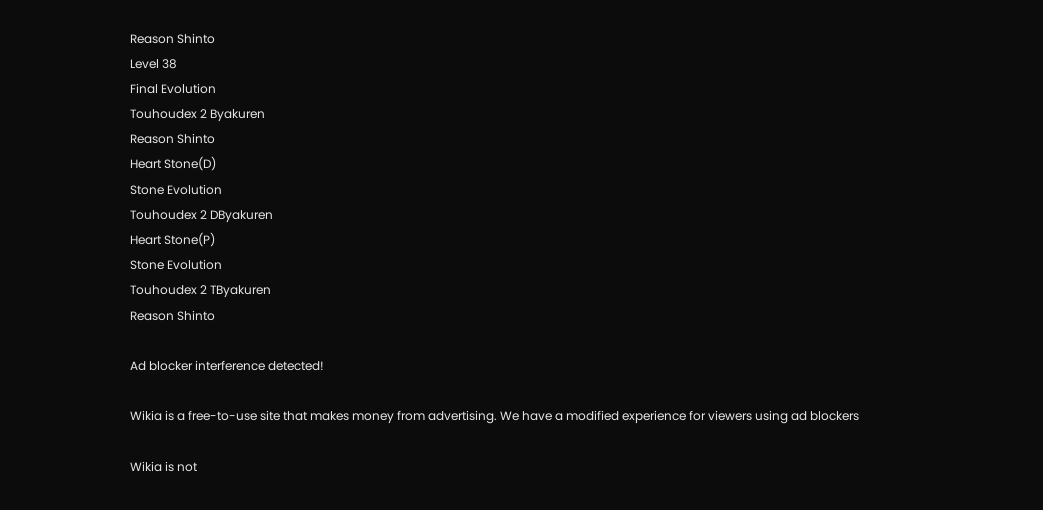Reason Shinto
Level 38
Final Evolution
Touhoudex 2 Byakuren
Reason Shinto
Heart Stone(D)
Stone Evolution
Touhoudex 2 DByakuren
Heart Stone(P)
Stone Evolution
Touhoudex 2 TByakuren
Reason Shinto

Ad blocker interference detected!

Wikia is a free-to-use site that makes money from advertising. We have a modified experience for viewers using ad blockers

Wikia is not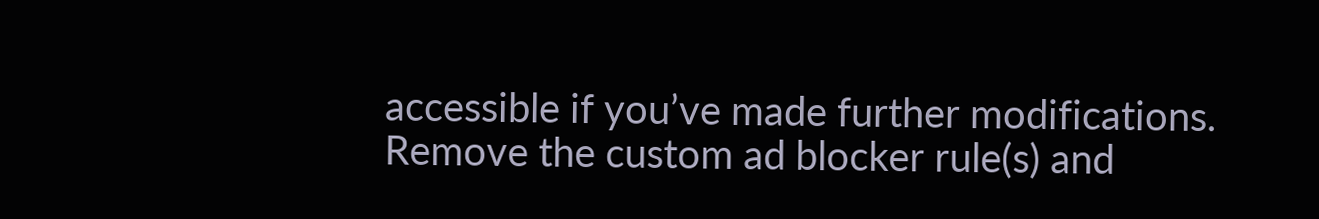accessible if you’ve made further modifications. Remove the custom ad blocker rule(s) and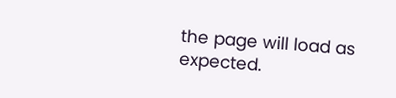the page will load as expected.